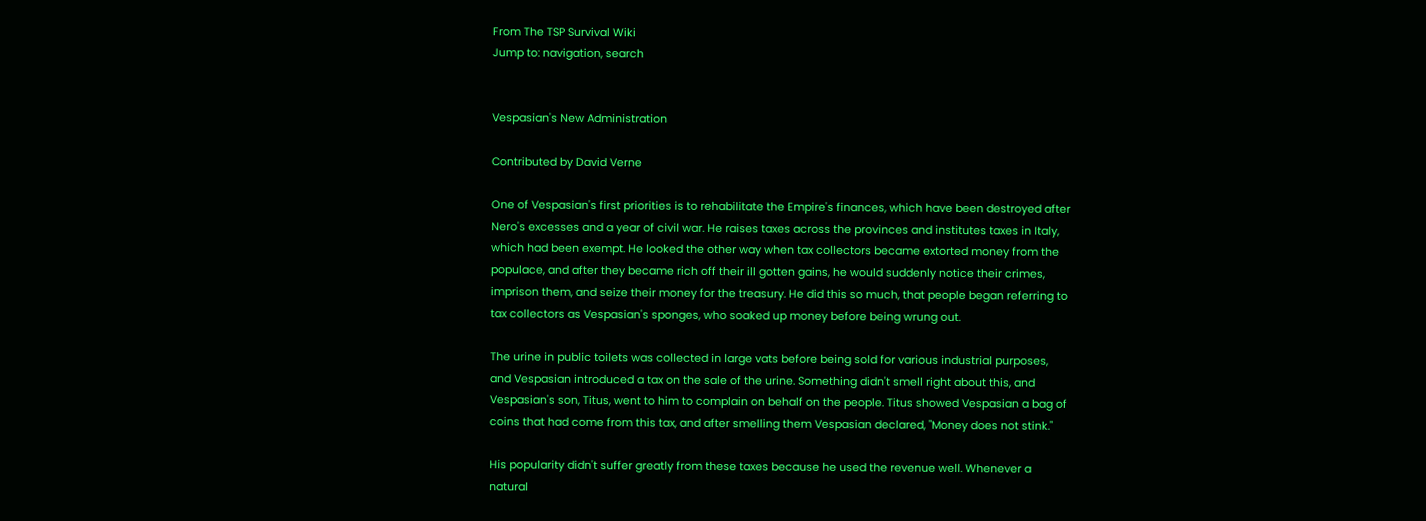From The TSP Survival Wiki
Jump to: navigation, search


Vespasian's New Administration

Contributed by David Verne

One of Vespasian's first priorities is to rehabilitate the Empire's finances, which have been destroyed after Nero's excesses and a year of civil war. He raises taxes across the provinces and institutes taxes in Italy, which had been exempt. He looked the other way when tax collectors became extorted money from the populace, and after they became rich off their ill gotten gains, he would suddenly notice their crimes, imprison them, and seize their money for the treasury. He did this so much, that people began referring to tax collectors as Vespasian's sponges, who soaked up money before being wrung out.

The urine in public toilets was collected in large vats before being sold for various industrial purposes, and Vespasian introduced a tax on the sale of the urine. Something didn't smell right about this, and Vespasian's son, Titus, went to him to complain on behalf on the people. Titus showed Vespasian a bag of coins that had come from this tax, and after smelling them Vespasian declared, "Money does not stink."

His popularity didn't suffer greatly from these taxes because he used the revenue well. Whenever a natural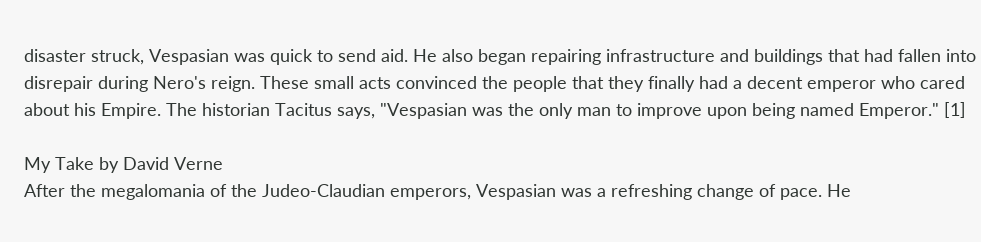disaster struck, Vespasian was quick to send aid. He also began repairing infrastructure and buildings that had fallen into disrepair during Nero's reign. These small acts convinced the people that they finally had a decent emperor who cared about his Empire. The historian Tacitus says, "Vespasian was the only man to improve upon being named Emperor." [1]

My Take by David Verne
After the megalomania of the Judeo-Claudian emperors, Vespasian was a refreshing change of pace. He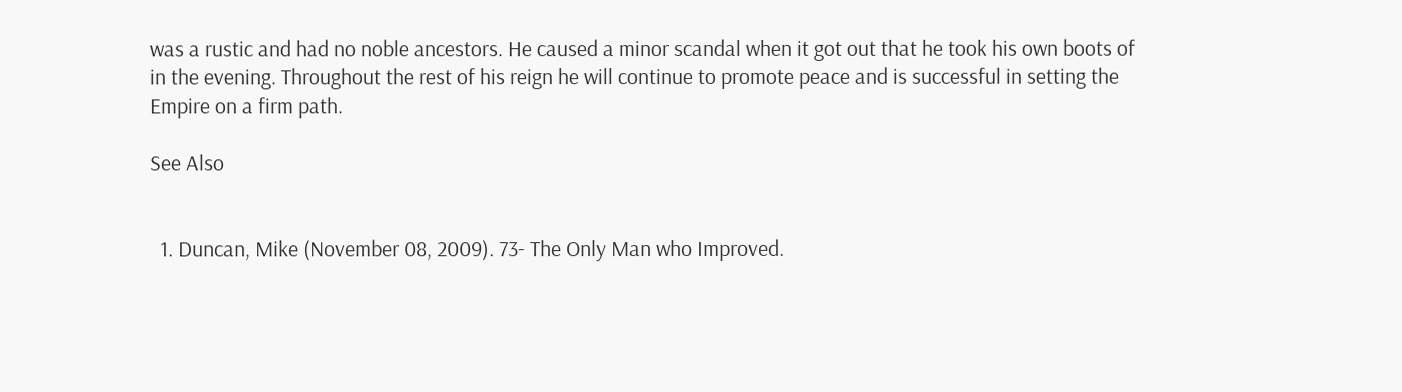was a rustic and had no noble ancestors. He caused a minor scandal when it got out that he took his own boots of in the evening. Throughout the rest of his reign he will continue to promote peace and is successful in setting the Empire on a firm path.

See Also


  1. Duncan, Mike (November 08, 2009). 73- The Only Man who Improved.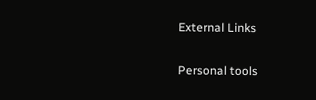External Links

Personal tools